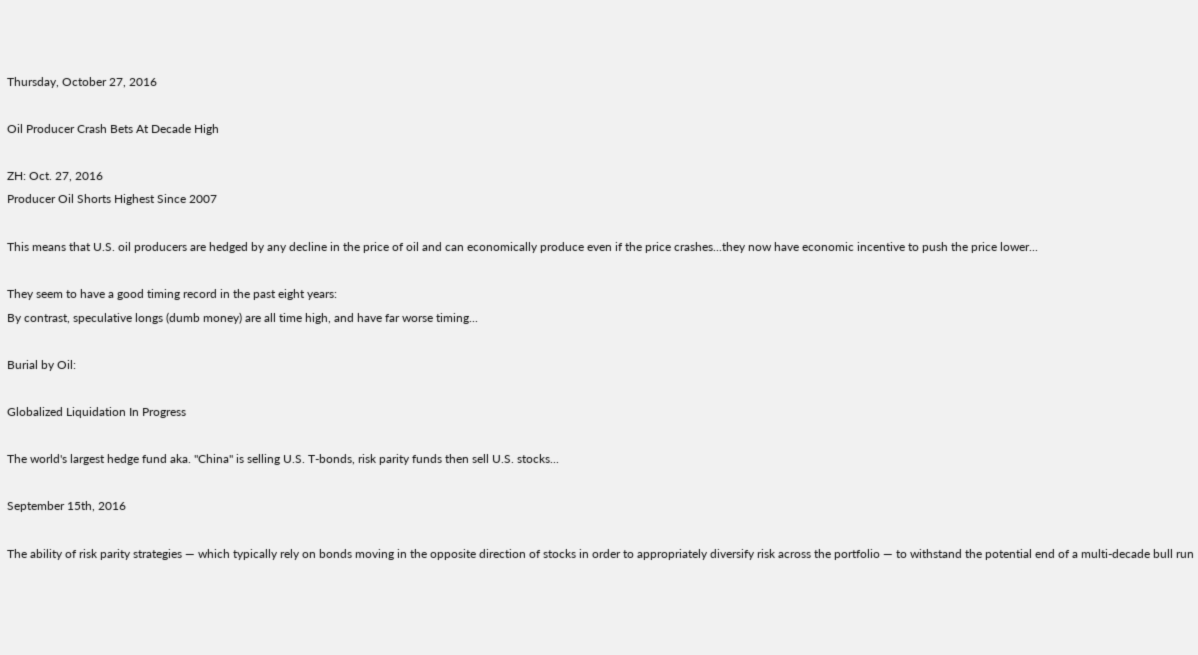Thursday, October 27, 2016

Oil Producer Crash Bets At Decade High

ZH: Oct. 27, 2016
Producer Oil Shorts Highest Since 2007

This means that U.S. oil producers are hedged by any decline in the price of oil and can economically produce even if the price crashes...they now have economic incentive to push the price lower...

They seem to have a good timing record in the past eight years:
By contrast, speculative longs (dumb money) are all time high, and have far worse timing...

Burial by Oil:

Globalized Liquidation In Progress

The world's largest hedge fund aka. "China" is selling U.S. T-bonds, risk parity funds then sell U.S. stocks...

September 15th, 2016

The ability of risk parity strategies — which typically rely on bonds moving in the opposite direction of stocks in order to appropriately diversify risk across the portfolio — to withstand the potential end of a multi-decade bull run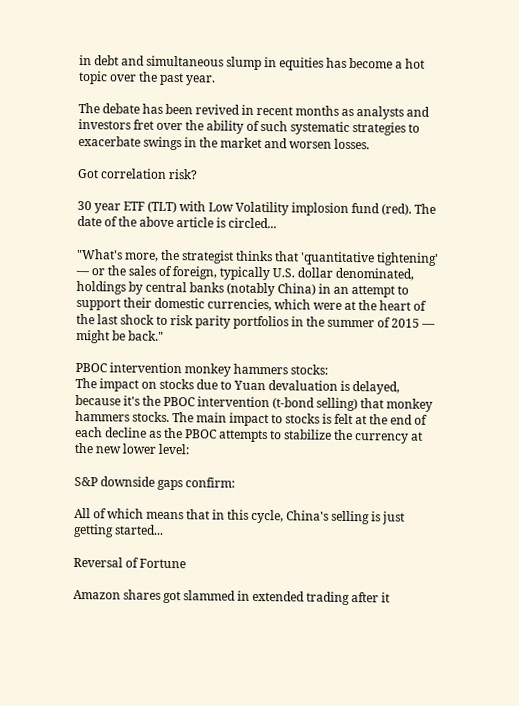in debt and simultaneous slump in equities has become a hot topic over the past year.

The debate has been revived in recent months as analysts and investors fret over the ability of such systematic strategies to exacerbate swings in the market and worsen losses.

Got correlation risk?

30 year ETF (TLT) with Low Volatility implosion fund (red). The date of the above article is circled...

"What's more, the strategist thinks that 'quantitative tightening' — or the sales of foreign, typically U.S. dollar denominated, holdings by central banks (notably China) in an attempt to support their domestic currencies, which were at the heart of the last shock to risk parity portfolios in the summer of 2015 — might be back."

PBOC intervention monkey hammers stocks:
The impact on stocks due to Yuan devaluation is delayed, because it's the PBOC intervention (t-bond selling) that monkey hammers stocks. The main impact to stocks is felt at the end of each decline as the PBOC attempts to stabilize the currency at the new lower level:

S&P downside gaps confirm:

All of which means that in this cycle, China's selling is just getting started...

Reversal of Fortune

Amazon shares got slammed in extended trading after it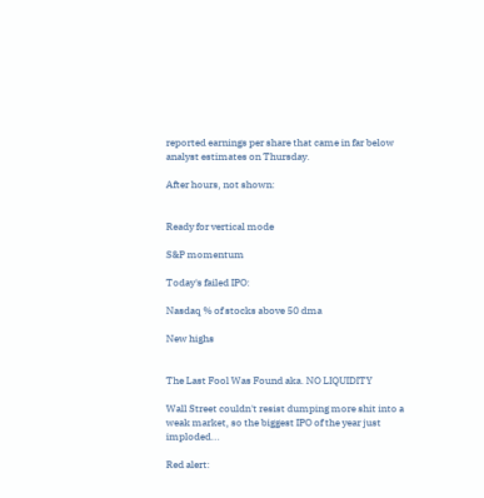reported earnings per share that came in far below analyst estimates on Thursday.

After hours, not shown:


Ready for vertical mode

S&P momentum

Today's failed IPO:

Nasdaq % of stocks above 50 dma

New highs


The Last Fool Was Found aka. NO LIQUIDITY

Wall Street couldn't resist dumping more shit into a weak market, so the biggest IPO of the year just imploded...

Red alert: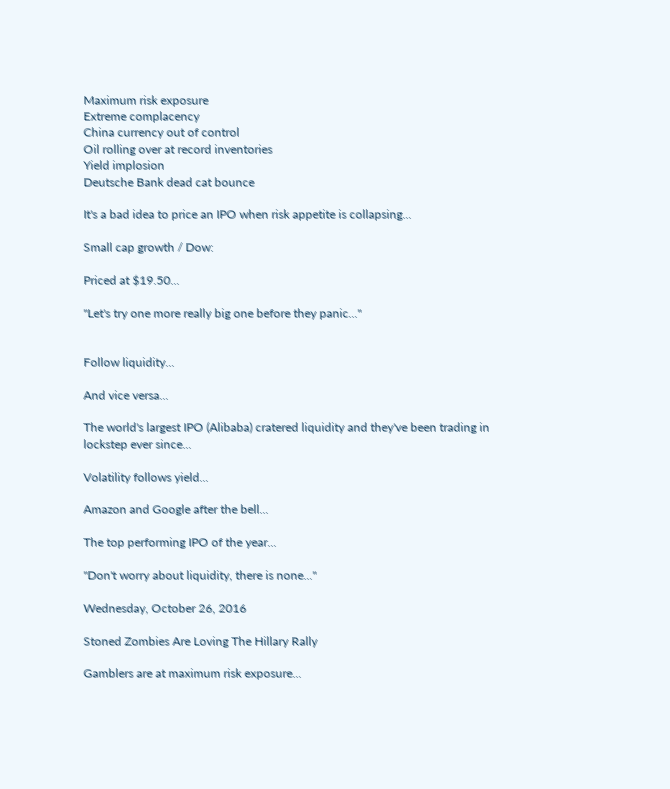Maximum risk exposure
Extreme complacency
China currency out of control
Oil rolling over at record inventories
Yield implosion
Deutsche Bank dead cat bounce

It's a bad idea to price an IPO when risk appetite is collapsing...

Small cap growth / Dow:

Priced at $19.50...

"Let's try one more really big one before they panic..."


Follow liquidity...

And vice versa...

The world's largest IPO (Alibaba) cratered liquidity and they've been trading in lockstep ever since...

Volatility follows yield...

Amazon and Google after the bell...

The top performing IPO of the year...

"Don't worry about liquidity, there is none..."

Wednesday, October 26, 2016

Stoned Zombies Are Loving The Hillary Rally

Gamblers are at maximum risk exposure...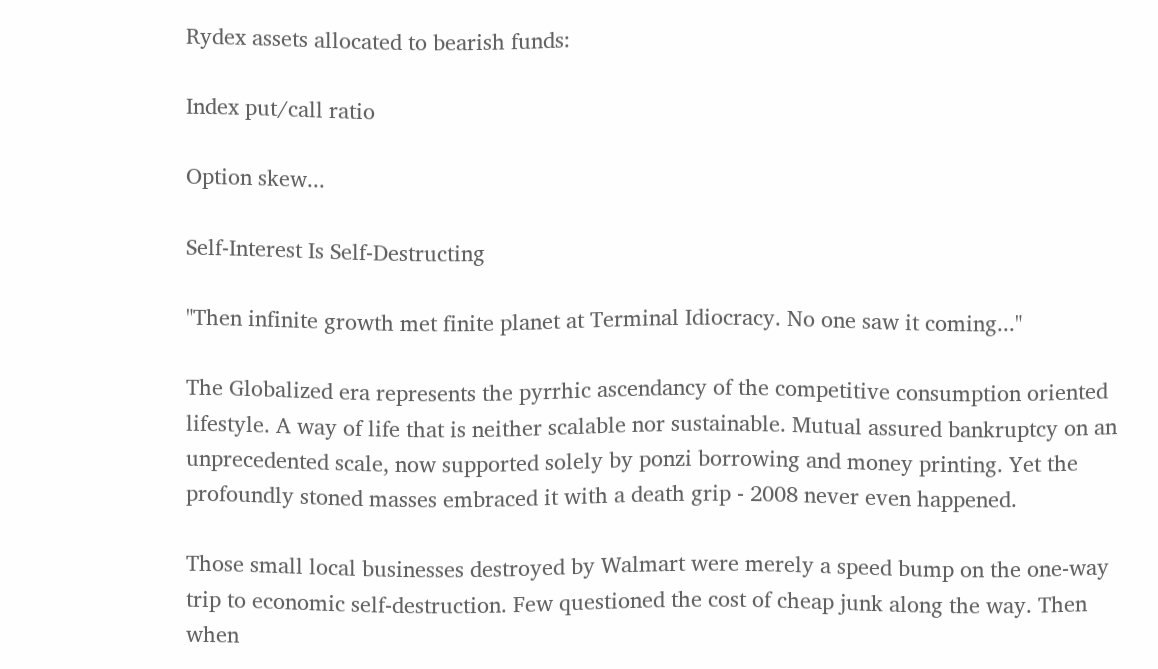Rydex assets allocated to bearish funds:

Index put/call ratio

Option skew...

Self-Interest Is Self-Destructing

"Then infinite growth met finite planet at Terminal Idiocracy. No one saw it coming..."

The Globalized era represents the pyrrhic ascendancy of the competitive consumption oriented lifestyle. A way of life that is neither scalable nor sustainable. Mutual assured bankruptcy on an unprecedented scale, now supported solely by ponzi borrowing and money printing. Yet the profoundly stoned masses embraced it with a death grip - 2008 never even happened.

Those small local businesses destroyed by Walmart were merely a speed bump on the one-way trip to economic self-destruction. Few questioned the cost of cheap junk along the way. Then when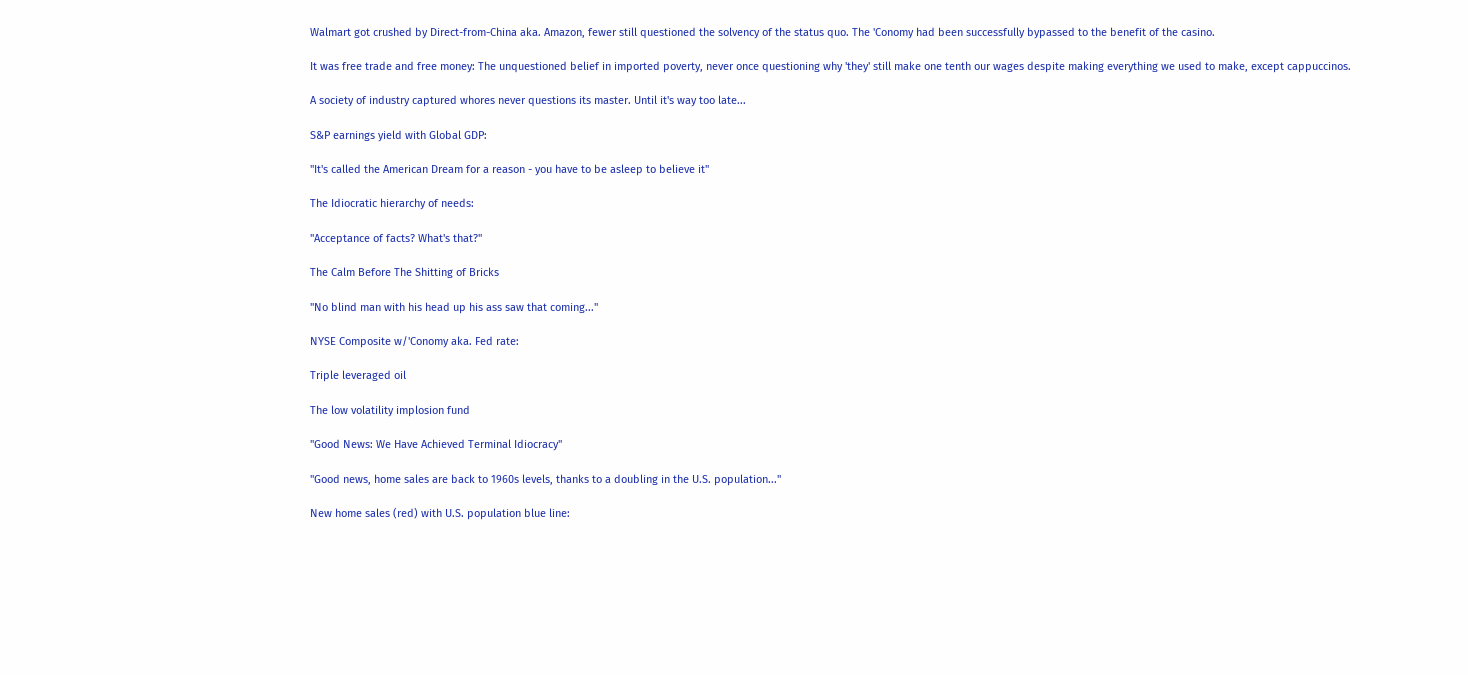Walmart got crushed by Direct-from-China aka. Amazon, fewer still questioned the solvency of the status quo. The 'Conomy had been successfully bypassed to the benefit of the casino.

It was free trade and free money: The unquestioned belief in imported poverty, never once questioning why 'they' still make one tenth our wages despite making everything we used to make, except cappuccinos.

A society of industry captured whores never questions its master. Until it's way too late...

S&P earnings yield with Global GDP:

"It's called the American Dream for a reason - you have to be asleep to believe it"

The Idiocratic hierarchy of needs:

"Acceptance of facts? What's that?"

The Calm Before The Shitting of Bricks

"No blind man with his head up his ass saw that coming..."

NYSE Composite w/'Conomy aka. Fed rate:

Triple leveraged oil

The low volatility implosion fund

"Good News: We Have Achieved Terminal Idiocracy"

"Good news, home sales are back to 1960s levels, thanks to a doubling in the U.S. population..."

New home sales (red) with U.S. population blue line: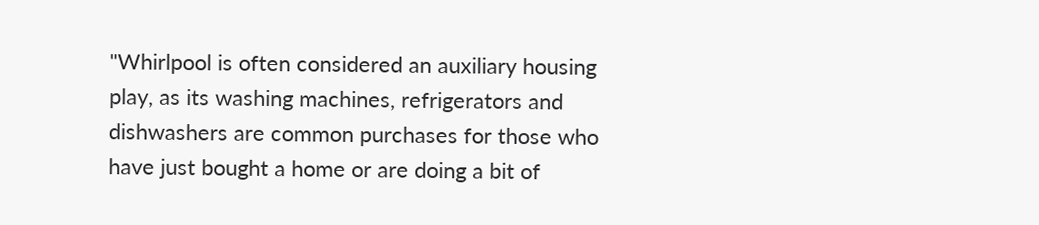"Whirlpool is often considered an auxiliary housing play, as its washing machines, refrigerators and dishwashers are common purchases for those who have just bought a home or are doing a bit of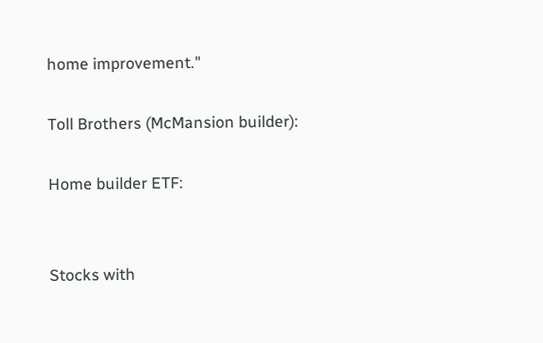home improvement."

Toll Brothers (McMansion builder):

Home builder ETF:


Stocks with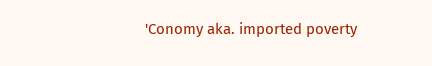'Conomy aka. imported poverty